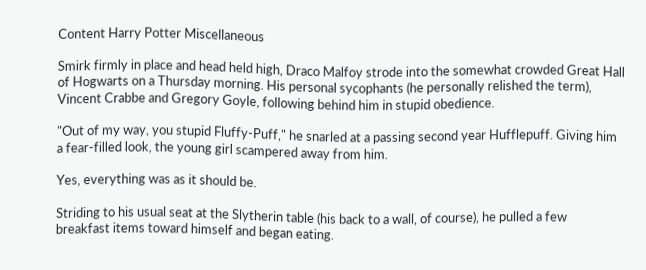Content Harry Potter Miscellaneous

Smirk firmly in place and head held high, Draco Malfoy strode into the somewhat crowded Great Hall of Hogwarts on a Thursday morning. His personal sycophants (he personally relished the term), Vincent Crabbe and Gregory Goyle, following behind him in stupid obedience.

"Out of my way, you stupid Fluffy-Puff," he snarled at a passing second year Hufflepuff. Giving him a fear-filled look, the young girl scampered away from him.

Yes, everything was as it should be.

Striding to his usual seat at the Slytherin table (his back to a wall, of course), he pulled a few breakfast items toward himself and began eating.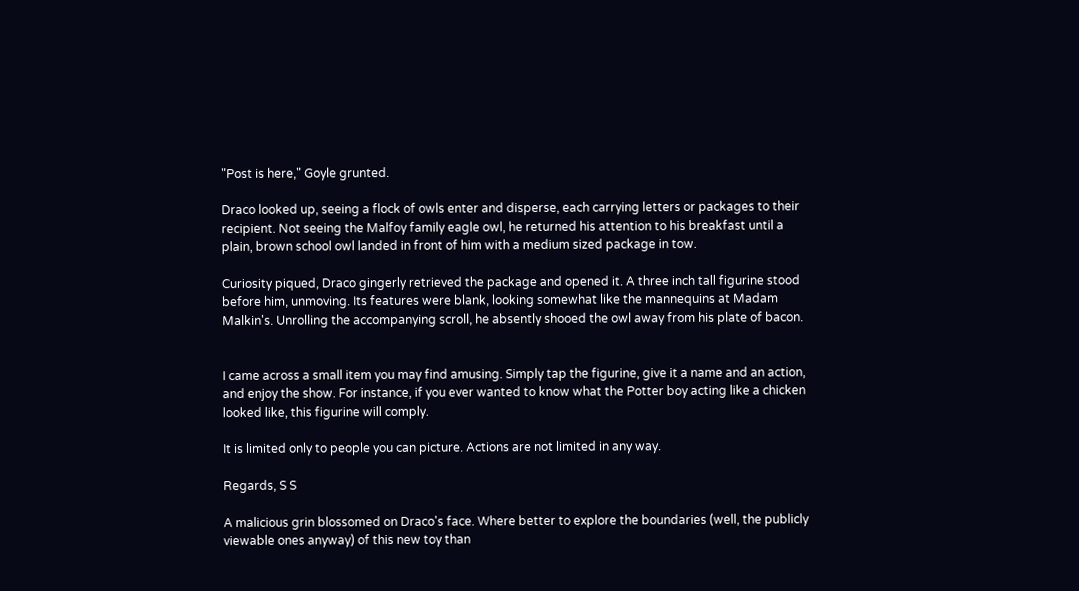"Post is here," Goyle grunted.

Draco looked up, seeing a flock of owls enter and disperse, each carrying letters or packages to their recipient. Not seeing the Malfoy family eagle owl, he returned his attention to his breakfast until a plain, brown school owl landed in front of him with a medium sized package in tow.

Curiosity piqued, Draco gingerly retrieved the package and opened it. A three inch tall figurine stood before him, unmoving. Its features were blank, looking somewhat like the mannequins at Madam Malkin's. Unrolling the accompanying scroll, he absently shooed the owl away from his plate of bacon.


I came across a small item you may find amusing. Simply tap the figurine, give it a name and an action, and enjoy the show. For instance, if you ever wanted to know what the Potter boy acting like a chicken looked like, this figurine will comply.

It is limited only to people you can picture. Actions are not limited in any way.

Regards, S S

A malicious grin blossomed on Draco's face. Where better to explore the boundaries (well, the publicly viewable ones anyway) of this new toy than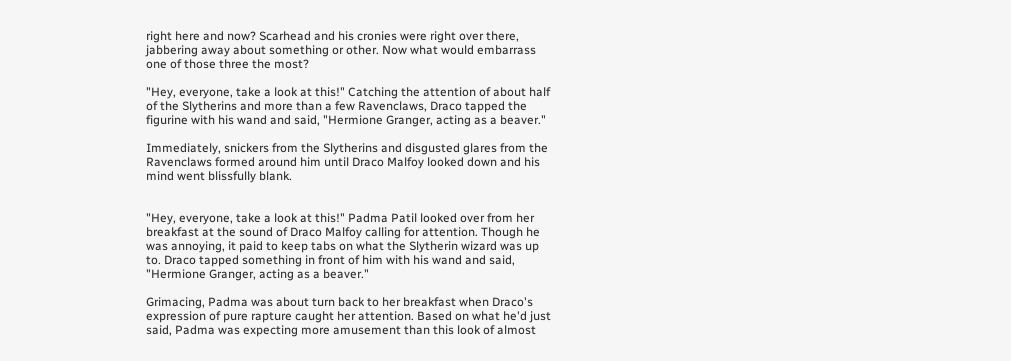right here and now? Scarhead and his cronies were right over there, jabbering away about something or other. Now what would embarrass one of those three the most?

"Hey, everyone, take a look at this!" Catching the attention of about half of the Slytherins and more than a few Ravenclaws, Draco tapped the figurine with his wand and said, "Hermione Granger, acting as a beaver."

Immediately, snickers from the Slytherins and disgusted glares from the Ravenclaws formed around him until Draco Malfoy looked down and his mind went blissfully blank.


"Hey, everyone, take a look at this!" Padma Patil looked over from her breakfast at the sound of Draco Malfoy calling for attention. Though he was annoying, it paid to keep tabs on what the Slytherin wizard was up to. Draco tapped something in front of him with his wand and said, "Hermione Granger, acting as a beaver."

Grimacing, Padma was about turn back to her breakfast when Draco's expression of pure rapture caught her attention. Based on what he'd just said, Padma was expecting more amusement than this look of almost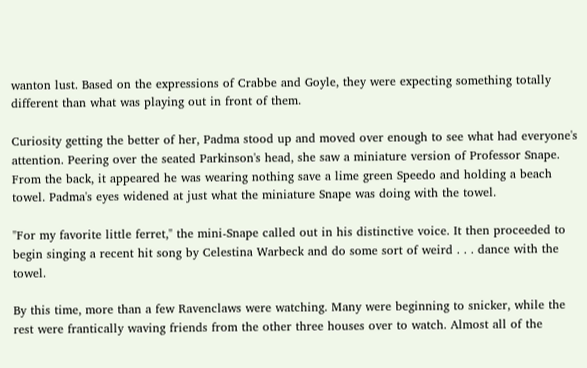wanton lust. Based on the expressions of Crabbe and Goyle, they were expecting something totally different than what was playing out in front of them.

Curiosity getting the better of her, Padma stood up and moved over enough to see what had everyone's attention. Peering over the seated Parkinson's head, she saw a miniature version of Professor Snape. From the back, it appeared he was wearing nothing save a lime green Speedo and holding a beach towel. Padma's eyes widened at just what the miniature Snape was doing with the towel.

"For my favorite little ferret," the mini-Snape called out in his distinctive voice. It then proceeded to begin singing a recent hit song by Celestina Warbeck and do some sort of weird . . . dance with the towel.

By this time, more than a few Ravenclaws were watching. Many were beginning to snicker, while the rest were frantically waving friends from the other three houses over to watch. Almost all of the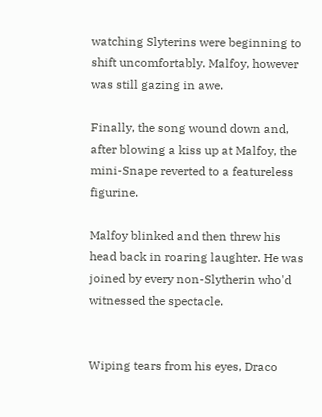watching Slyterins were beginning to shift uncomfortably. Malfoy, however was still gazing in awe.

Finally, the song wound down and, after blowing a kiss up at Malfoy, the mini-Snape reverted to a featureless figurine.

Malfoy blinked and then threw his head back in roaring laughter. He was joined by every non-Slytherin who'd witnessed the spectacle.


Wiping tears from his eyes, Draco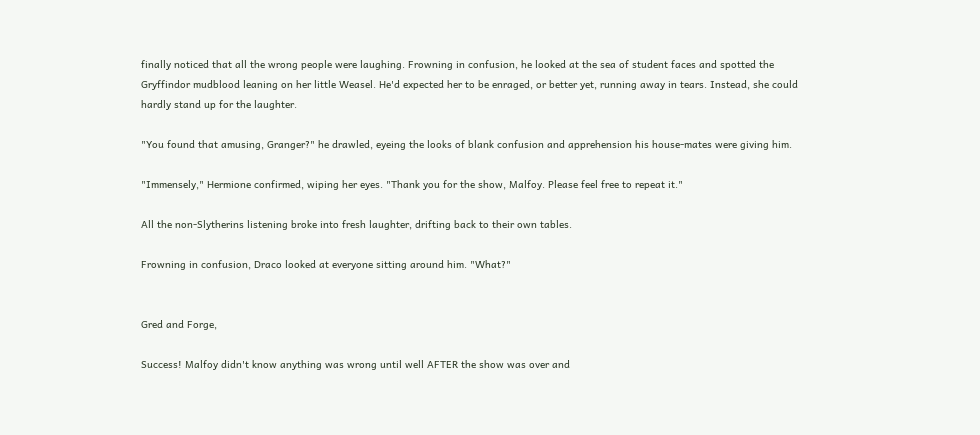finally noticed that all the wrong people were laughing. Frowning in confusion, he looked at the sea of student faces and spotted the Gryffindor mudblood leaning on her little Weasel. He'd expected her to be enraged, or better yet, running away in tears. Instead, she could hardly stand up for the laughter.

"You found that amusing, Granger?" he drawled, eyeing the looks of blank confusion and apprehension his house-mates were giving him.

"Immensely," Hermione confirmed, wiping her eyes. "Thank you for the show, Malfoy. Please feel free to repeat it."

All the non-Slytherins listening broke into fresh laughter, drifting back to their own tables.

Frowning in confusion, Draco looked at everyone sitting around him. "What?"


Gred and Forge,

Success! Malfoy didn't know anything was wrong until well AFTER the show was over and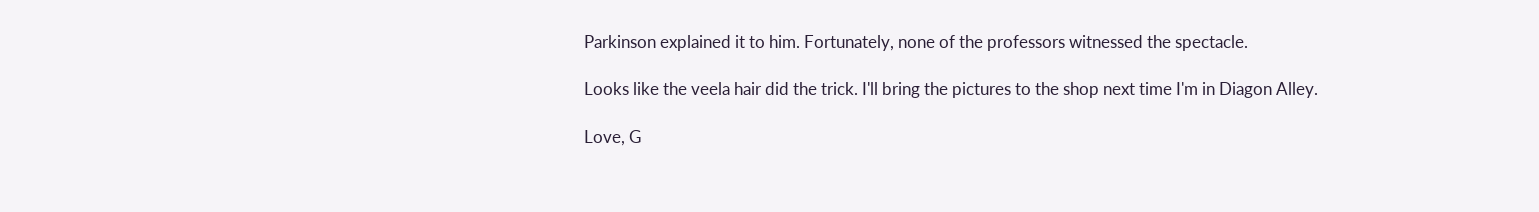Parkinson explained it to him. Fortunately, none of the professors witnessed the spectacle.

Looks like the veela hair did the trick. I'll bring the pictures to the shop next time I'm in Diagon Alley.

Love, G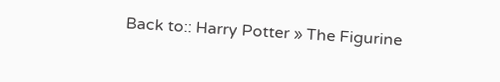Back to:: Harry Potter » The Figurine